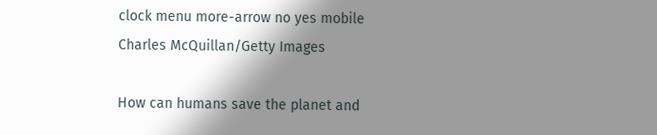clock menu more-arrow no yes mobile
Charles McQuillan/Getty Images

How can humans save the planet and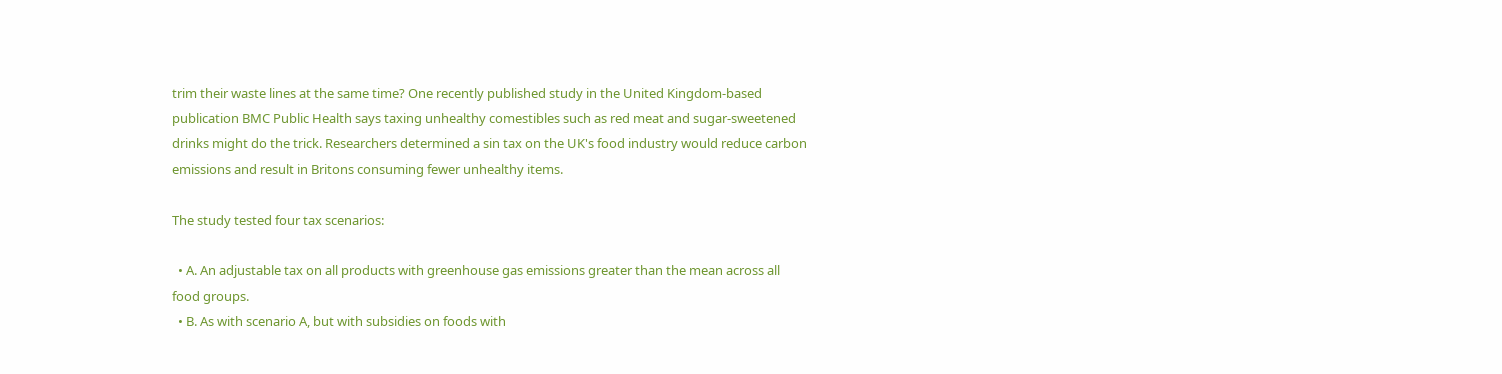trim their waste lines at the same time? One recently published study in the United Kingdom-based publication BMC Public Health says taxing unhealthy comestibles such as red meat and sugar-sweetened drinks might do the trick. Researchers determined a sin tax on the UK's food industry would reduce carbon emissions and result in Britons consuming fewer unhealthy items.

The study tested four tax scenarios:

  • A. An adjustable tax on all products with greenhouse gas emissions greater than the mean across all food groups.
  • B. As with scenario A, but with subsidies on foods with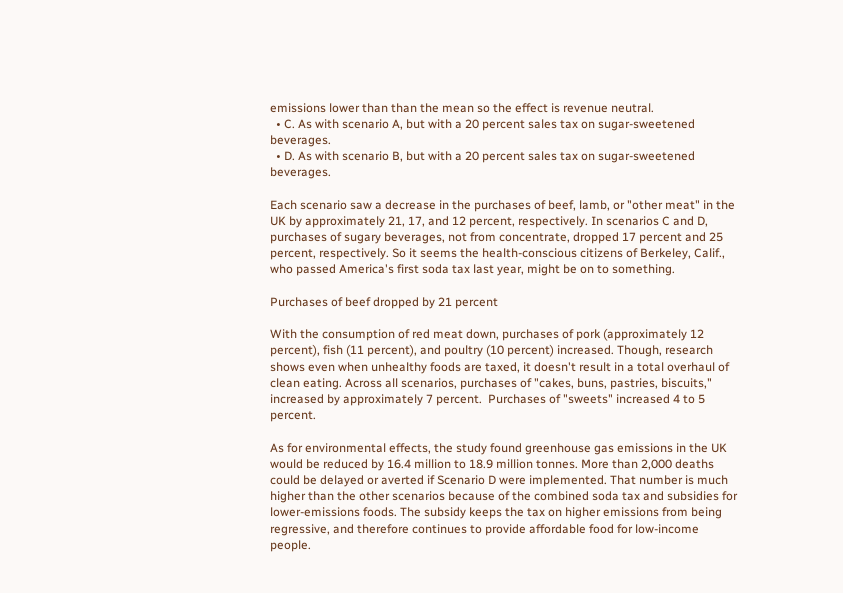emissions lower than than the mean so the effect is revenue neutral.
  • C. As with scenario A, but with a 20 percent sales tax on sugar-sweetened beverages.
  • D. As with scenario B, but with a 20 percent sales tax on sugar-sweetened beverages.

Each scenario saw a decrease in the purchases of beef, lamb, or "other meat" in the UK by approximately 21, 17, and 12 percent, respectively. In scenarios C and D, purchases of sugary beverages, not from concentrate, dropped 17 percent and 25 percent, respectively. So it seems the health-conscious citizens of Berkeley, Calif., who passed America's first soda tax last year, might be on to something.

Purchases of beef dropped by 21 percent

With the consumption of red meat down, purchases of pork (approximately 12 percent), fish (11 percent), and poultry (10 percent) increased. Though, research shows even when unhealthy foods are taxed, it doesn't result in a total overhaul of clean eating. Across all scenarios, purchases of "cakes, buns, pastries, biscuits," increased by approximately 7 percent.  Purchases of "sweets" increased 4 to 5 percent.

As for environmental effects, the study found greenhouse gas emissions in the UK would be reduced by 16.4 million to 18.9 million tonnes. More than 2,000 deaths could be delayed or averted if Scenario D were implemented. That number is much higher than the other scenarios because of the combined soda tax and subsidies for lower-emissions foods. The subsidy keeps the tax on higher emissions from being regressive, and therefore continues to provide affordable food for low-income people.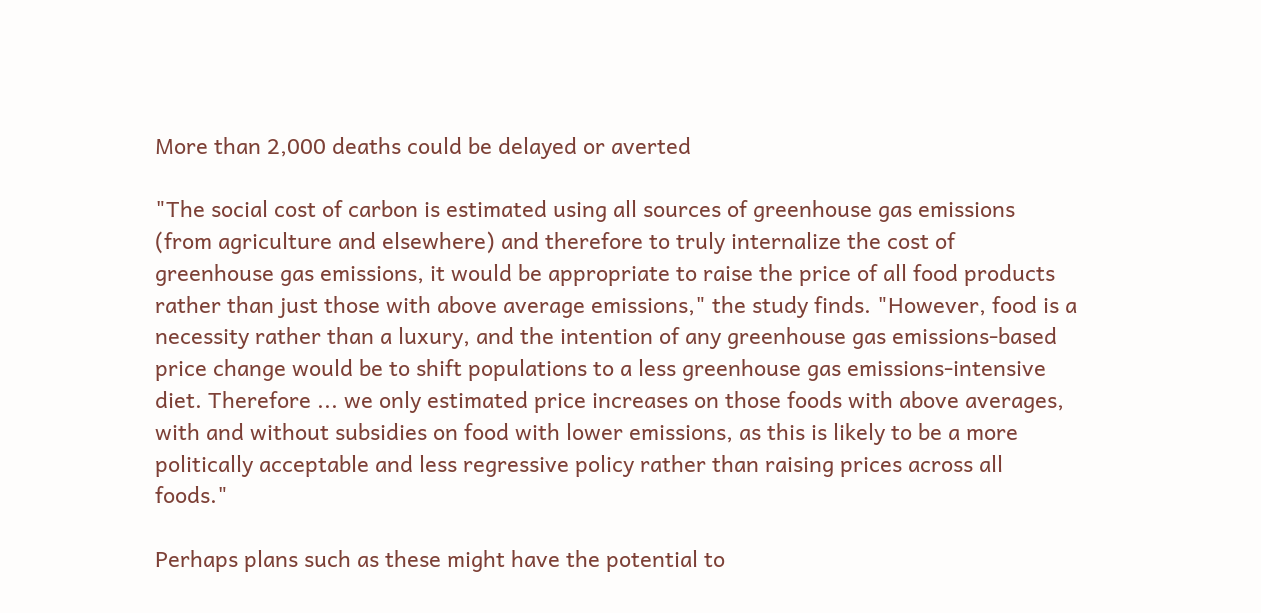More than 2,000 deaths could be delayed or averted

"The social cost of carbon is estimated using all sources of greenhouse gas emissions (from agriculture and elsewhere) and therefore to truly internalize the cost of greenhouse gas emissions, it would be appropriate to raise the price of all food products rather than just those with above average emissions," the study finds. "However, food is a necessity rather than a luxury, and the intention of any greenhouse gas emissions-based price change would be to shift populations to a less greenhouse gas emissions-intensive diet. Therefore ... we only estimated price increases on those foods with above averages, with and without subsidies on food with lower emissions, as this is likely to be a more politically acceptable and less regressive policy rather than raising prices across all foods."

Perhaps plans such as these might have the potential to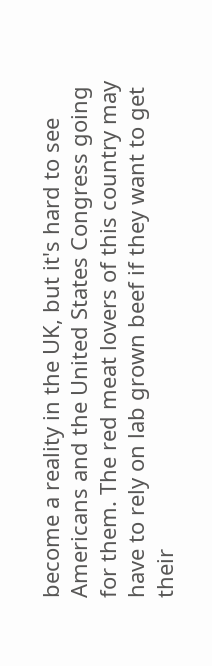become a reality in the UK, but it's hard to see Americans and the United States Congress going for them. The red meat lovers of this country may have to rely on lab grown beef if they want to get their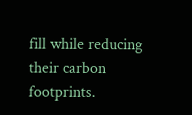fill while reducing their carbon footprints.